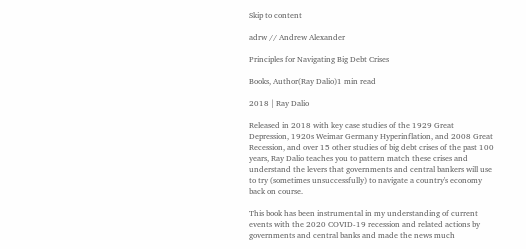Skip to content

adrw // Andrew Alexander

Principles for Navigating Big Debt Crises

Books, Author(Ray Dalio)1 min read

2018 | Ray Dalio

Released in 2018 with key case studies of the 1929 Great Depression, 1920s Weimar Germany Hyperinflation, and 2008 Great Recession, and over 15 other studies of big debt crises of the past 100 years, Ray Dalio teaches you to pattern match these crises and understand the levers that governments and central bankers will use to try (sometimes unsuccessfully) to navigate a country's economy back on course.

This book has been instrumental in my understanding of current events with the 2020 COVID-19 recession and related actions by governments and central banks and made the news much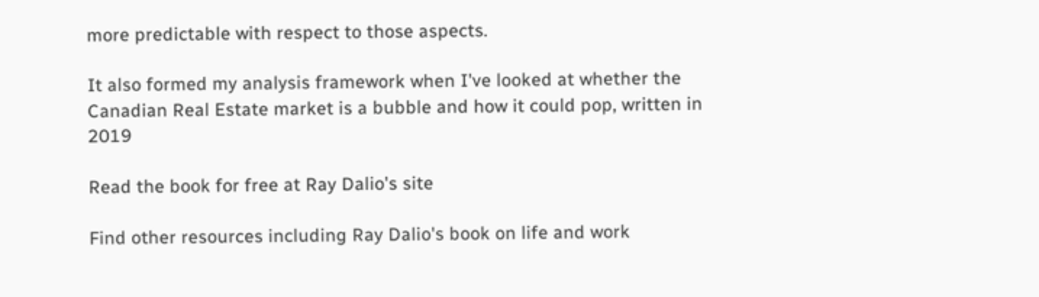more predictable with respect to those aspects.

It also formed my analysis framework when I've looked at whether the Canadian Real Estate market is a bubble and how it could pop, written in 2019

Read the book for free at Ray Dalio's site

Find other resources including Ray Dalio's book on life and work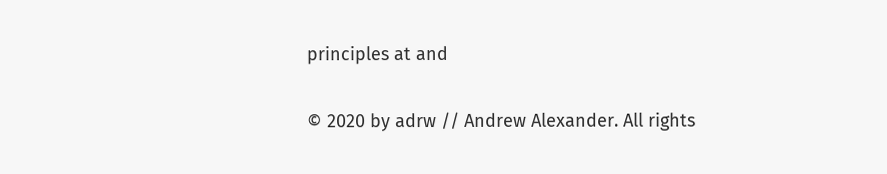principles at and

© 2020 by adrw // Andrew Alexander. All rights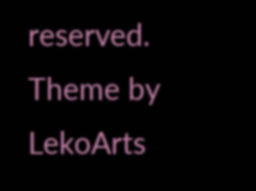reserved.
Theme by LekoArts